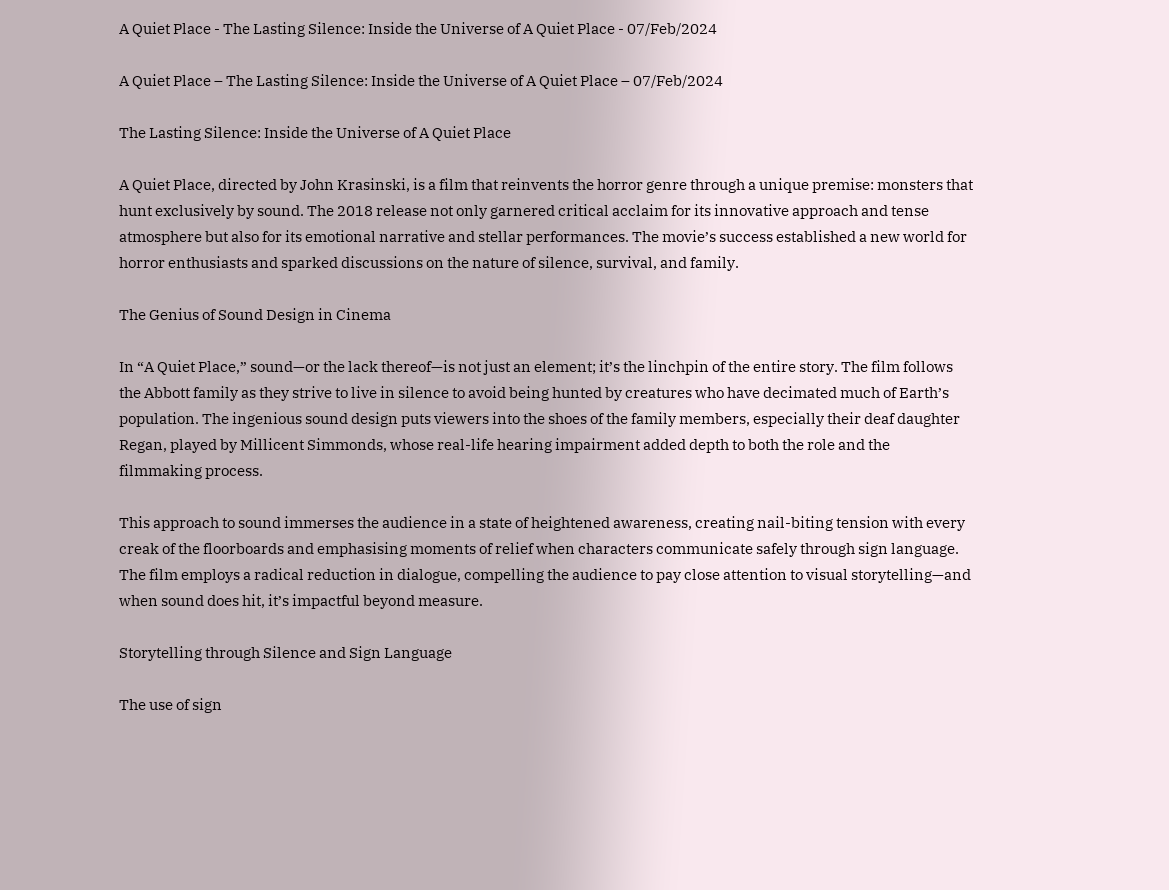A Quiet Place - The Lasting Silence: Inside the Universe of A Quiet Place - 07/Feb/2024

A Quiet Place – The Lasting Silence: Inside the Universe of A Quiet Place – 07/Feb/2024

The Lasting Silence: Inside the Universe of A Quiet Place

A Quiet Place, directed by John Krasinski, is a film that reinvents the horror genre through a unique premise: monsters that hunt exclusively by sound. The 2018 release not only garnered critical acclaim for its innovative approach and tense atmosphere but also for its emotional narrative and stellar performances. The movie’s success established a new world for horror enthusiasts and sparked discussions on the nature of silence, survival, and family.

The Genius of Sound Design in Cinema

In “A Quiet Place,” sound—or the lack thereof—is not just an element; it’s the linchpin of the entire story. The film follows the Abbott family as they strive to live in silence to avoid being hunted by creatures who have decimated much of Earth’s population. The ingenious sound design puts viewers into the shoes of the family members, especially their deaf daughter Regan, played by Millicent Simmonds, whose real-life hearing impairment added depth to both the role and the filmmaking process.

This approach to sound immerses the audience in a state of heightened awareness, creating nail-biting tension with every creak of the floorboards and emphasising moments of relief when characters communicate safely through sign language. The film employs a radical reduction in dialogue, compelling the audience to pay close attention to visual storytelling—and when sound does hit, it’s impactful beyond measure.

Storytelling through Silence and Sign Language

The use of sign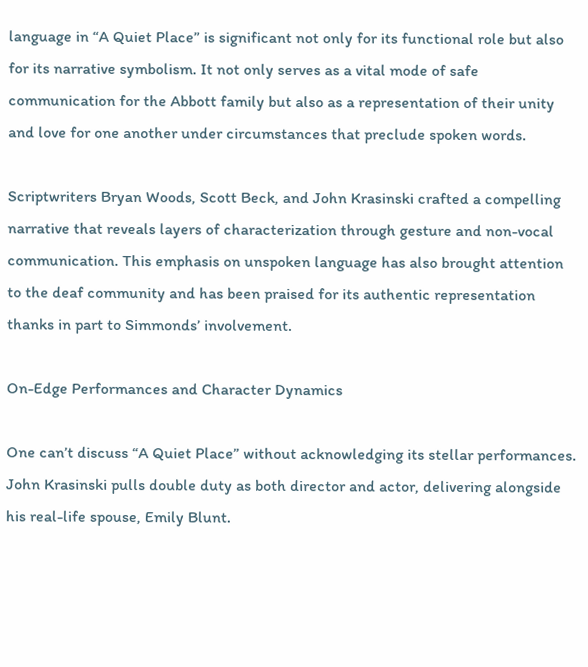language in “A Quiet Place” is significant not only for its functional role but also for its narrative symbolism. It not only serves as a vital mode of safe communication for the Abbott family but also as a representation of their unity and love for one another under circumstances that preclude spoken words.

Scriptwriters Bryan Woods, Scott Beck, and John Krasinski crafted a compelling narrative that reveals layers of characterization through gesture and non-vocal communication. This emphasis on unspoken language has also brought attention to the deaf community and has been praised for its authentic representation thanks in part to Simmonds’ involvement.

On-Edge Performances and Character Dynamics

One can’t discuss “A Quiet Place” without acknowledging its stellar performances. John Krasinski pulls double duty as both director and actor, delivering alongside his real-life spouse, Emily Blunt.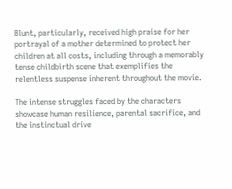Blunt, particularly, received high praise for her portrayal of a mother determined to protect her children at all costs, including through a memorably tense childbirth scene that exemplifies the relentless suspense inherent throughout the movie.

The intense struggles faced by the characters showcase human resilience, parental sacrifice, and the instinctual drive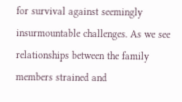for survival against seemingly insurmountable challenges. As we see relationships between the family members strained and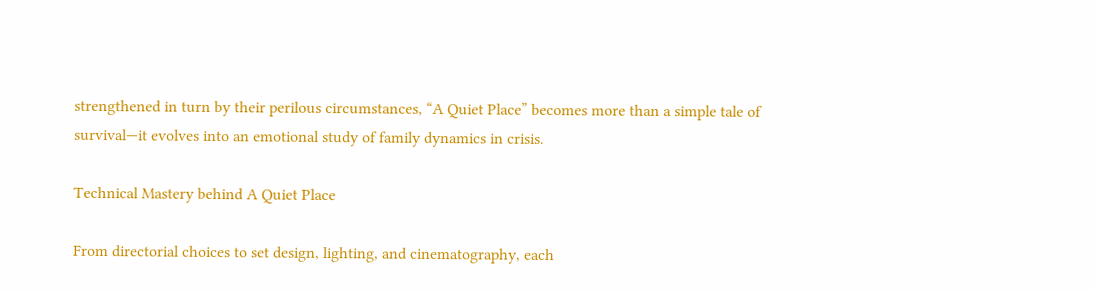strengthened in turn by their perilous circumstances, “A Quiet Place” becomes more than a simple tale of survival—it evolves into an emotional study of family dynamics in crisis.

Technical Mastery behind A Quiet Place

From directorial choices to set design, lighting, and cinematography, each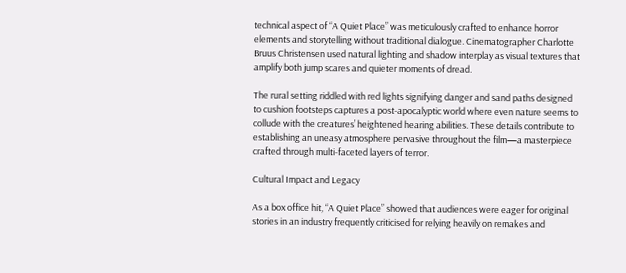technical aspect of “A Quiet Place” was meticulously crafted to enhance horror elements and storytelling without traditional dialogue. Cinematographer Charlotte Bruus Christensen used natural lighting and shadow interplay as visual textures that amplify both jump scares and quieter moments of dread.

The rural setting riddled with red lights signifying danger and sand paths designed to cushion footsteps captures a post-apocalyptic world where even nature seems to collude with the creatures’ heightened hearing abilities. These details contribute to establishing an uneasy atmosphere pervasive throughout the film—a masterpiece crafted through multi-faceted layers of terror.

Cultural Impact and Legacy

As a box office hit, “A Quiet Place” showed that audiences were eager for original stories in an industry frequently criticised for relying heavily on remakes and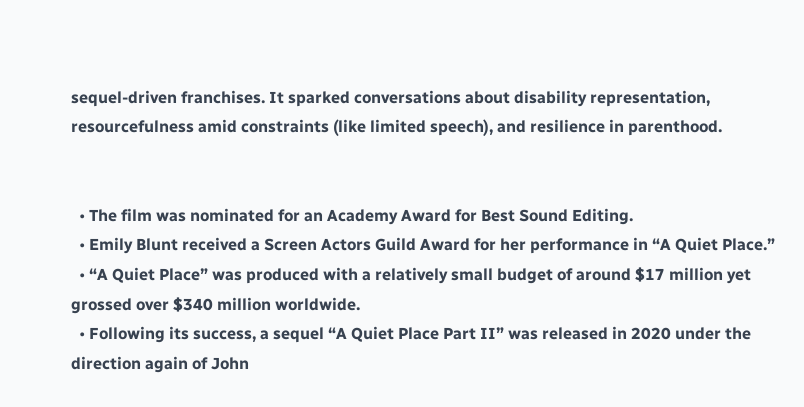sequel-driven franchises. It sparked conversations about disability representation, resourcefulness amid constraints (like limited speech), and resilience in parenthood.


  • The film was nominated for an Academy Award for Best Sound Editing.
  • Emily Blunt received a Screen Actors Guild Award for her performance in “A Quiet Place.”
  • “A Quiet Place” was produced with a relatively small budget of around $17 million yet grossed over $340 million worldwide.
  • Following its success, a sequel “A Quiet Place Part II” was released in 2020 under the direction again of John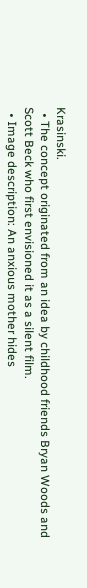Krasinski.
  • The concept originated from an idea by childhood friends Bryan Woods and Scott Beck who first envisioned it as a silent film.
  • Image description: An anxious mother hides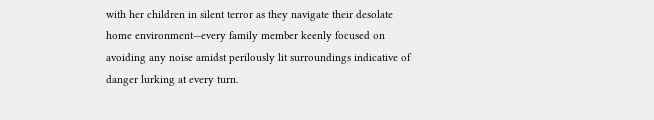with her children in silent terror as they navigate their desolate home environment—every family member keenly focused on avoiding any noise amidst perilously lit surroundings indicative of danger lurking at every turn.